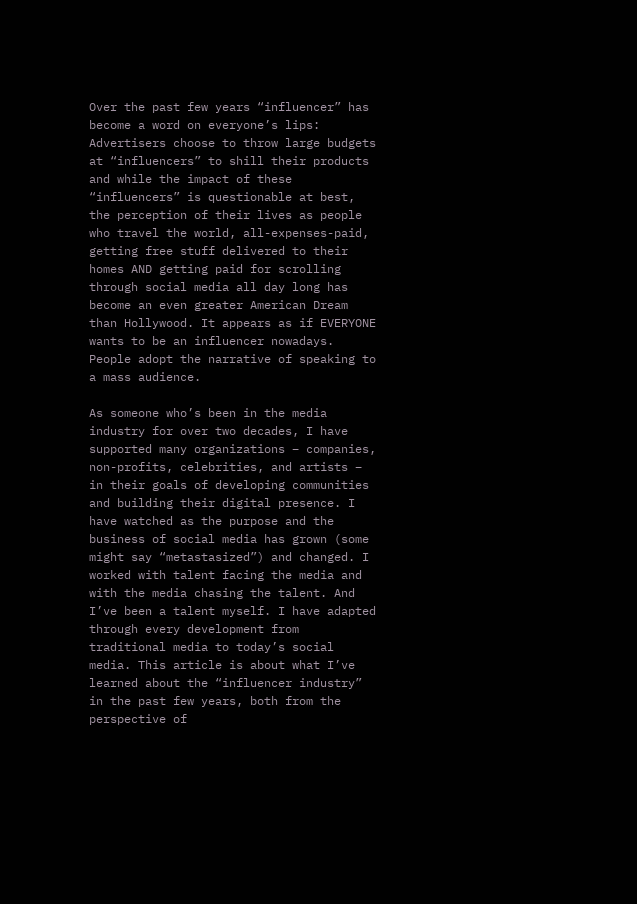Over the past few years “influencer” has become a word on everyone’s lips: Advertisers choose to throw large budgets at “influencers” to shill their products and while the impact of these “influencers” is questionable at best, the perception of their lives as people who travel the world, all-expenses-paid, getting free stuff delivered to their homes AND getting paid for scrolling through social media all day long has become an even greater American Dream than Hollywood. It appears as if EVERYONE wants to be an influencer nowadays. People adopt the narrative of speaking to a mass audience.

As someone who’s been in the media industry for over two decades, I have supported many organizations – companies, non-profits, celebrities, and artists – in their goals of developing communities and building their digital presence. I have watched as the purpose and the business of social media has grown (some might say “metastasized”) and changed. I worked with talent facing the media and with the media chasing the talent. And I’ve been a talent myself. I have adapted through every development from traditional media to today’s social media. This article is about what I’ve learned about the “influencer industry” in the past few years, both from the perspective of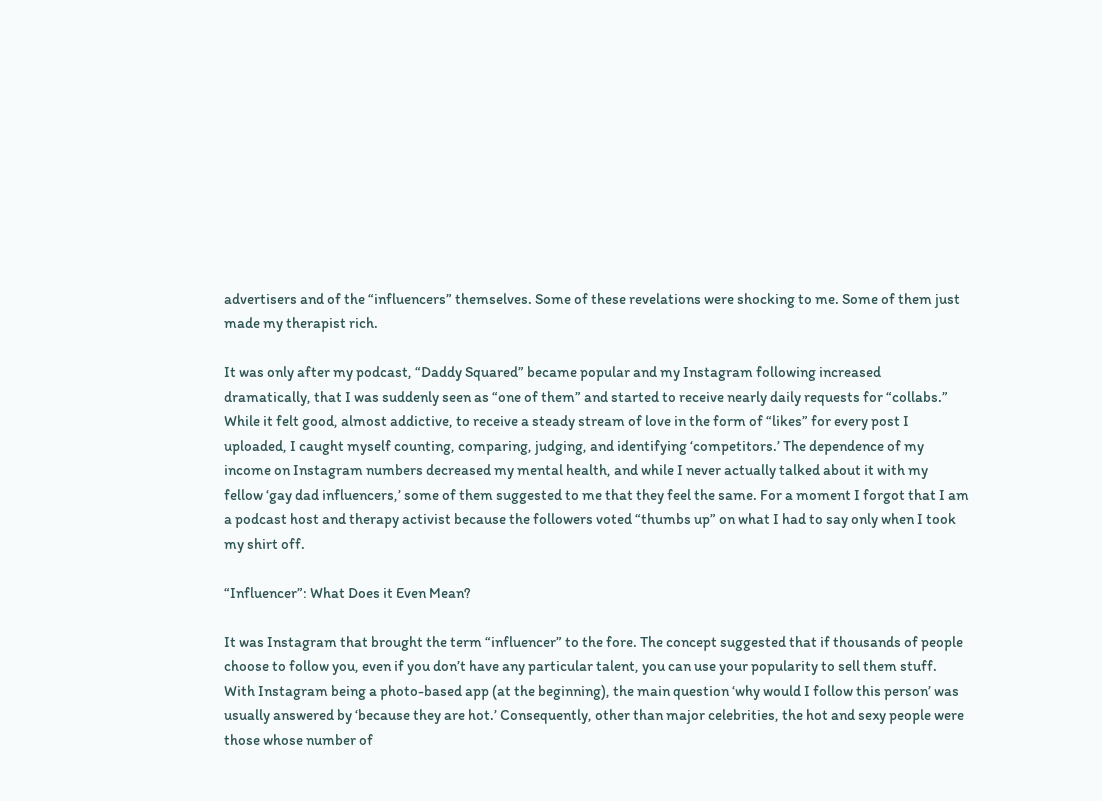advertisers and of the “influencers” themselves. Some of these revelations were shocking to me. Some of them just made my therapist rich.

It was only after my podcast, “Daddy Squared” became popular and my Instagram following increased dramatically, that I was suddenly seen as “one of them” and started to receive nearly daily requests for “collabs.” While it felt good, almost addictive, to receive a steady stream of love in the form of “likes” for every post I uploaded, I caught myself counting, comparing, judging, and identifying ‘competitors.’ The dependence of my income on Instagram numbers decreased my mental health, and while I never actually talked about it with my fellow ‘gay dad influencers,’ some of them suggested to me that they feel the same. For a moment I forgot that I am a podcast host and therapy activist because the followers voted “thumbs up” on what I had to say only when I took my shirt off.

“Influencer”: What Does it Even Mean?

It was Instagram that brought the term “influencer” to the fore. The concept suggested that if thousands of people choose to follow you, even if you don’t have any particular talent, you can use your popularity to sell them stuff.  With Instagram being a photo-based app (at the beginning), the main question ‘why would I follow this person’ was usually answered by ‘because they are hot.’ Consequently, other than major celebrities, the hot and sexy people were those whose number of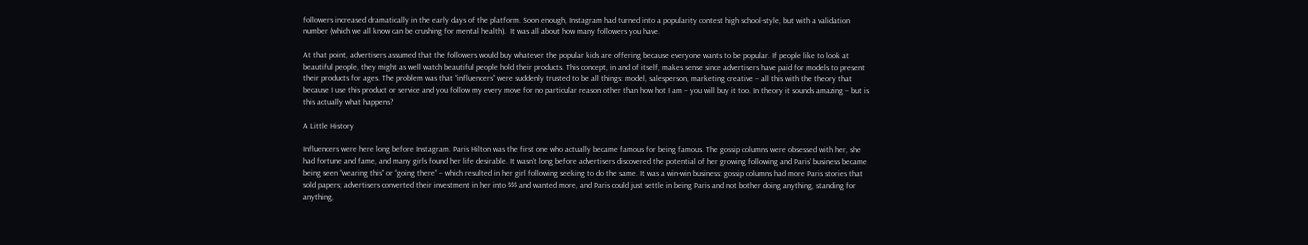followers increased dramatically in the early days of the platform. Soon enough, Instagram had turned into a popularity contest high school-style, but with a validation number (which we all know can be crushing for mental health).  It was all about how many followers you have.

At that point, advertisers assumed that the followers would buy whatever the popular kids are offering because everyone wants to be popular. If people like to look at beautiful people, they might as well watch beautiful people hold their products. This concept, in and of itself, makes sense since advertisers have paid for models to present their products for ages. The problem was that “influencers” were suddenly trusted to be all things: model, salesperson, marketing creative – all this with the theory that because I use this product or service and you follow my every move for no particular reason other than how hot I am – you will buy it too. In theory it sounds amazing – but is this actually what happens?

A Little History

Influencers were here long before Instagram. Paris Hilton was the first one who actually became famous for being famous. The gossip columns were obsessed with her, she had fortune and fame, and many girls found her life desirable. It wasn’t long before advertisers discovered the potential of her growing following and Paris’ business became being seen “wearing this” or “going there” – which resulted in her girl following seeking to do the same. It was a win-win business: gossip columns had more Paris stories that sold papers; advertisers converted their investment in her into $$$ and wanted more, and Paris could just settle in being Paris and not bother doing anything, standing for anything,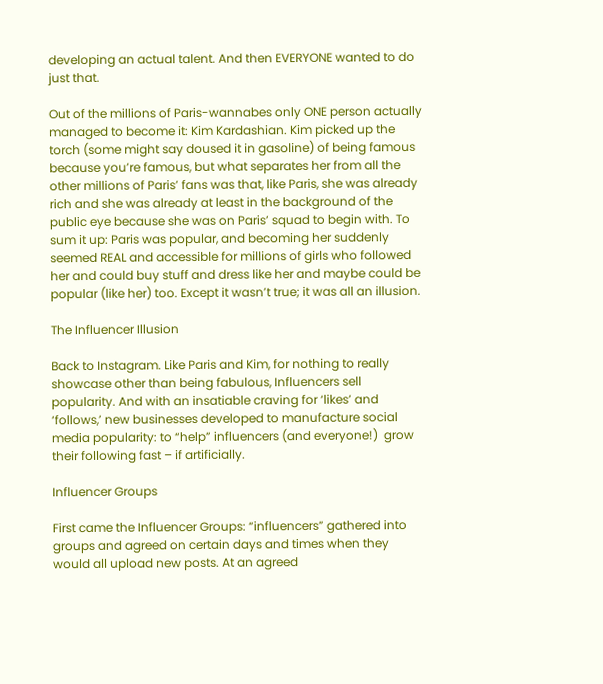developing an actual talent. And then EVERYONE wanted to do just that.

Out of the millions of Paris-wannabes only ONE person actually managed to become it: Kim Kardashian. Kim picked up the torch (some might say doused it in gasoline) of being famous because you’re famous, but what separates her from all the other millions of Paris’ fans was that, like Paris, she was already rich and she was already at least in the background of the public eye because she was on Paris’ squad to begin with. To sum it up: Paris was popular, and becoming her suddenly seemed REAL and accessible for millions of girls who followed her and could buy stuff and dress like her and maybe could be popular (like her) too. Except it wasn’t true; it was all an illusion.

The Influencer Illusion

Back to Instagram. Like Paris and Kim, for nothing to really showcase other than being fabulous, Influencers sell popularity. And with an insatiable craving for ‘likes’ and ‘follows,’ new businesses developed to manufacture social media popularity: to “help” influencers (and everyone!)  grow their following fast – if artificially.

Influencer Groups

First came the Influencer Groups: “influencers” gathered into groups and agreed on certain days and times when they would all upload new posts. At an agreed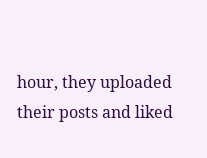hour, they uploaded their posts and liked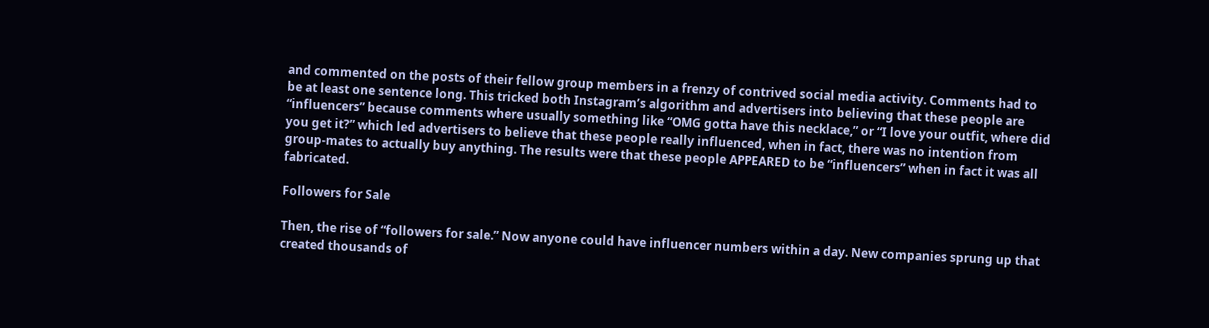and commented on the posts of their fellow group members in a frenzy of contrived social media activity. Comments had to be at least one sentence long. This tricked both Instagram’s algorithm and advertisers into believing that these people are “influencers” because comments where usually something like “OMG gotta have this necklace,” or “I love your outfit, where did you get it?” which led advertisers to believe that these people really influenced, when in fact, there was no intention from group-mates to actually buy anything. The results were that these people APPEARED to be “influencers” when in fact it was all fabricated.

Followers for Sale

Then, the rise of “followers for sale.” Now anyone could have influencer numbers within a day. New companies sprung up that created thousands of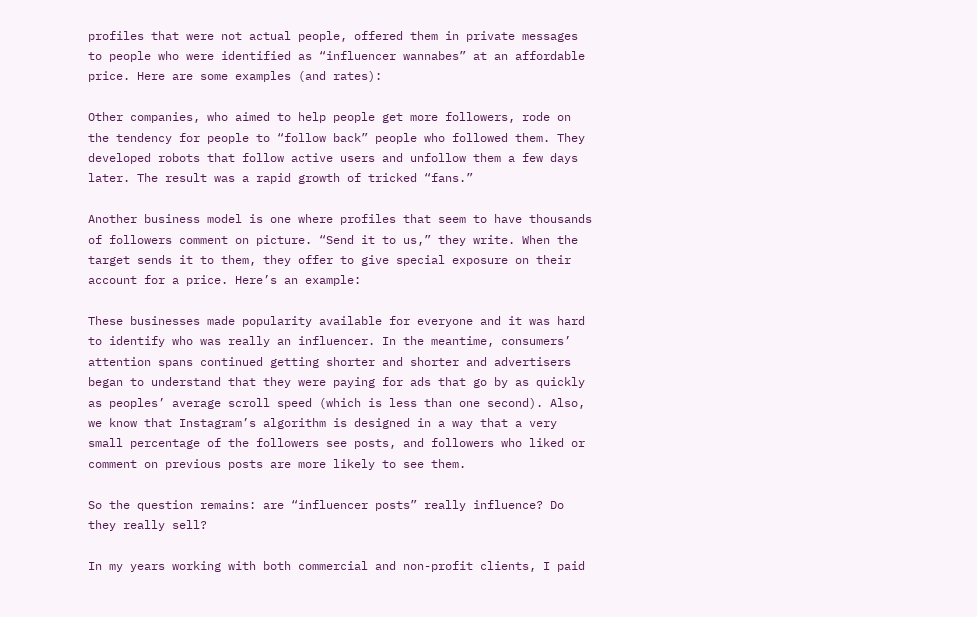profiles that were not actual people, offered them in private messages to people who were identified as “influencer wannabes” at an affordable price. Here are some examples (and rates):

Other companies, who aimed to help people get more followers, rode on the tendency for people to “follow back” people who followed them. They developed robots that follow active users and unfollow them a few days later. The result was a rapid growth of tricked “fans.”

Another business model is one where profiles that seem to have thousands of followers comment on picture. “Send it to us,” they write. When the target sends it to them, they offer to give special exposure on their account for a price. Here’s an example:

These businesses made popularity available for everyone and it was hard to identify who was really an influencer. In the meantime, consumers’ attention spans continued getting shorter and shorter and advertisers began to understand that they were paying for ads that go by as quickly as peoples’ average scroll speed (which is less than one second). Also, we know that Instagram’s algorithm is designed in a way that a very small percentage of the followers see posts, and followers who liked or comment on previous posts are more likely to see them.

So the question remains: are “influencer posts” really influence? Do they really sell?

In my years working with both commercial and non-profit clients, I paid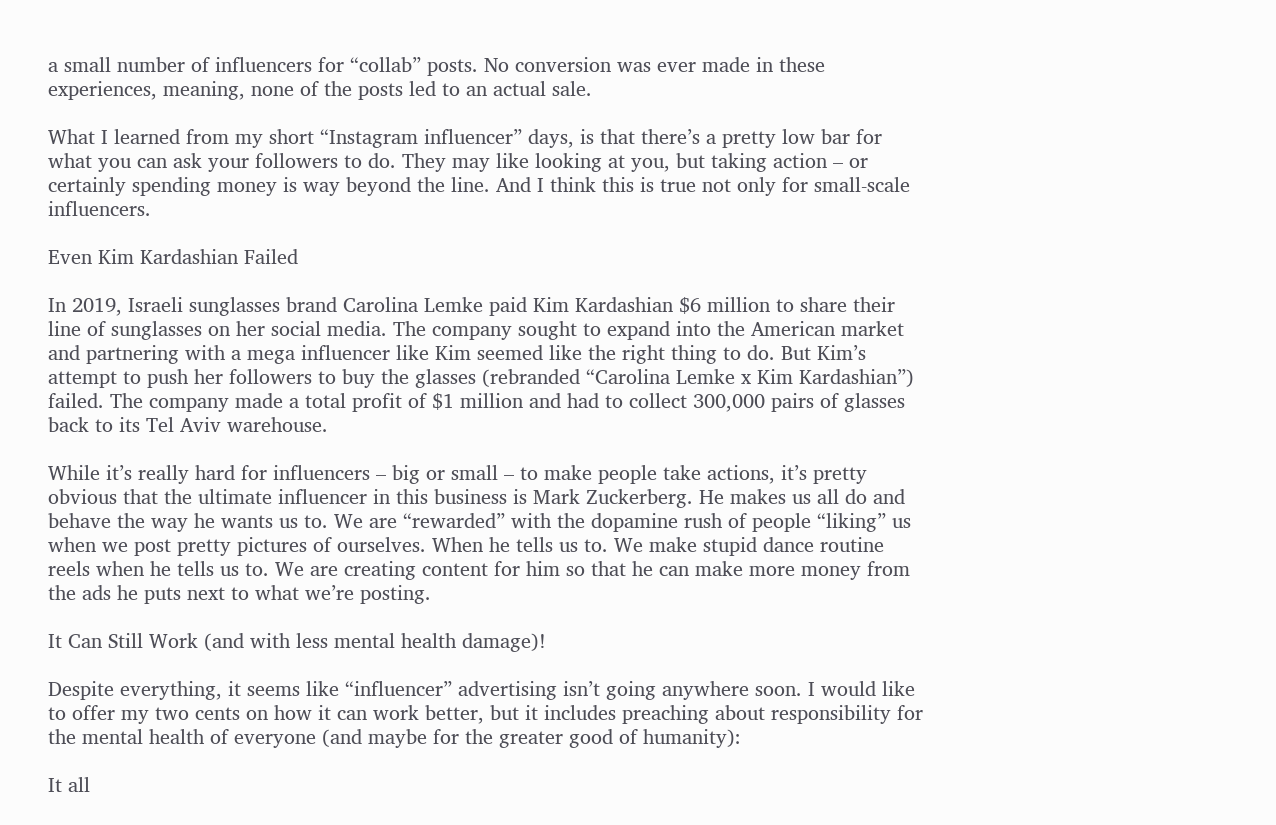a small number of influencers for “collab” posts. No conversion was ever made in these experiences, meaning, none of the posts led to an actual sale.

What I learned from my short “Instagram influencer” days, is that there’s a pretty low bar for what you can ask your followers to do. They may like looking at you, but taking action – or certainly spending money is way beyond the line. And I think this is true not only for small-scale influencers.

Even Kim Kardashian Failed

In 2019, Israeli sunglasses brand Carolina Lemke paid Kim Kardashian $6 million to share their line of sunglasses on her social media. The company sought to expand into the American market and partnering with a mega influencer like Kim seemed like the right thing to do. But Kim’s attempt to push her followers to buy the glasses (rebranded “Carolina Lemke x Kim Kardashian”) failed. The company made a total profit of $1 million and had to collect 300,000 pairs of glasses back to its Tel Aviv warehouse.

While it’s really hard for influencers – big or small – to make people take actions, it’s pretty obvious that the ultimate influencer in this business is Mark Zuckerberg. He makes us all do and behave the way he wants us to. We are “rewarded” with the dopamine rush of people “liking” us when we post pretty pictures of ourselves. When he tells us to. We make stupid dance routine reels when he tells us to. We are creating content for him so that he can make more money from the ads he puts next to what we’re posting.

It Can Still Work (and with less mental health damage)!

Despite everything, it seems like “influencer” advertising isn’t going anywhere soon. I would like to offer my two cents on how it can work better, but it includes preaching about responsibility for the mental health of everyone (and maybe for the greater good of humanity):

It all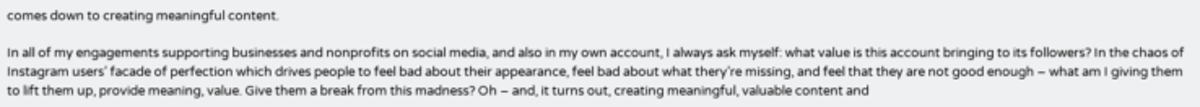comes down to creating meaningful content.

In all of my engagements supporting businesses and nonprofits on social media, and also in my own account, I always ask myself: what value is this account bringing to its followers? In the chaos of Instagram users’ facade of perfection which drives people to feel bad about their appearance, feel bad about what thery’re missing, and feel that they are not good enough – what am I giving them to lift them up, provide meaning, value. Give them a break from this madness? Oh – and, it turns out, creating meaningful, valuable content and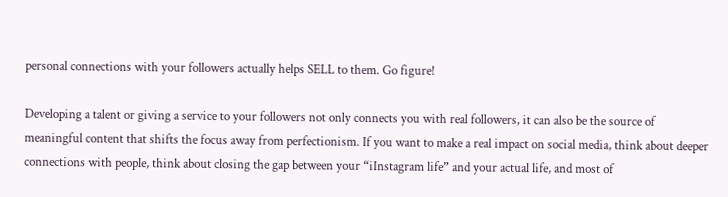personal connections with your followers actually helps SELL to them. Go figure!

Developing a talent or giving a service to your followers not only connects you with real followers, it can also be the source of meaningful content that shifts the focus away from perfectionism. If you want to make a real impact on social media, think about deeper connections with people, think about closing the gap between your “iInstagram life” and your actual life, and most of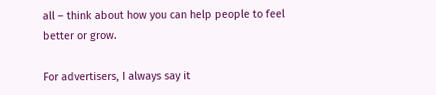all – think about how you can help people to feel better or grow.

For advertisers, I always say it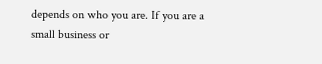depends on who you are. If you are a small business or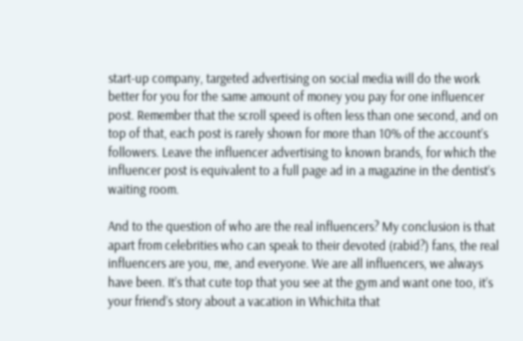start-up company, targeted advertising on social media will do the work better for you for the same amount of money you pay for one influencer post. Remember that the scroll speed is often less than one second, and on top of that, each post is rarely shown for more than 10% of the account’s followers. Leave the influencer advertising to known brands, for which the influencer post is equivalent to a full page ad in a magazine in the dentist’s waiting room.

And to the question of who are the real influencers? My conclusion is that apart from celebrities who can speak to their devoted (rabid?) fans, the real influencers are you, me, and everyone. We are all influencers, we always have been. It’s that cute top that you see at the gym and want one too, it’s your friend’s story about a vacation in Whichita that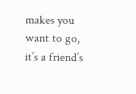makes you want to go, it’s a friend’s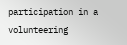participation in a volunteering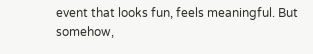event that looks fun, feels meaningful. But somehow,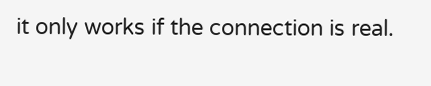it only works if the connection is real.